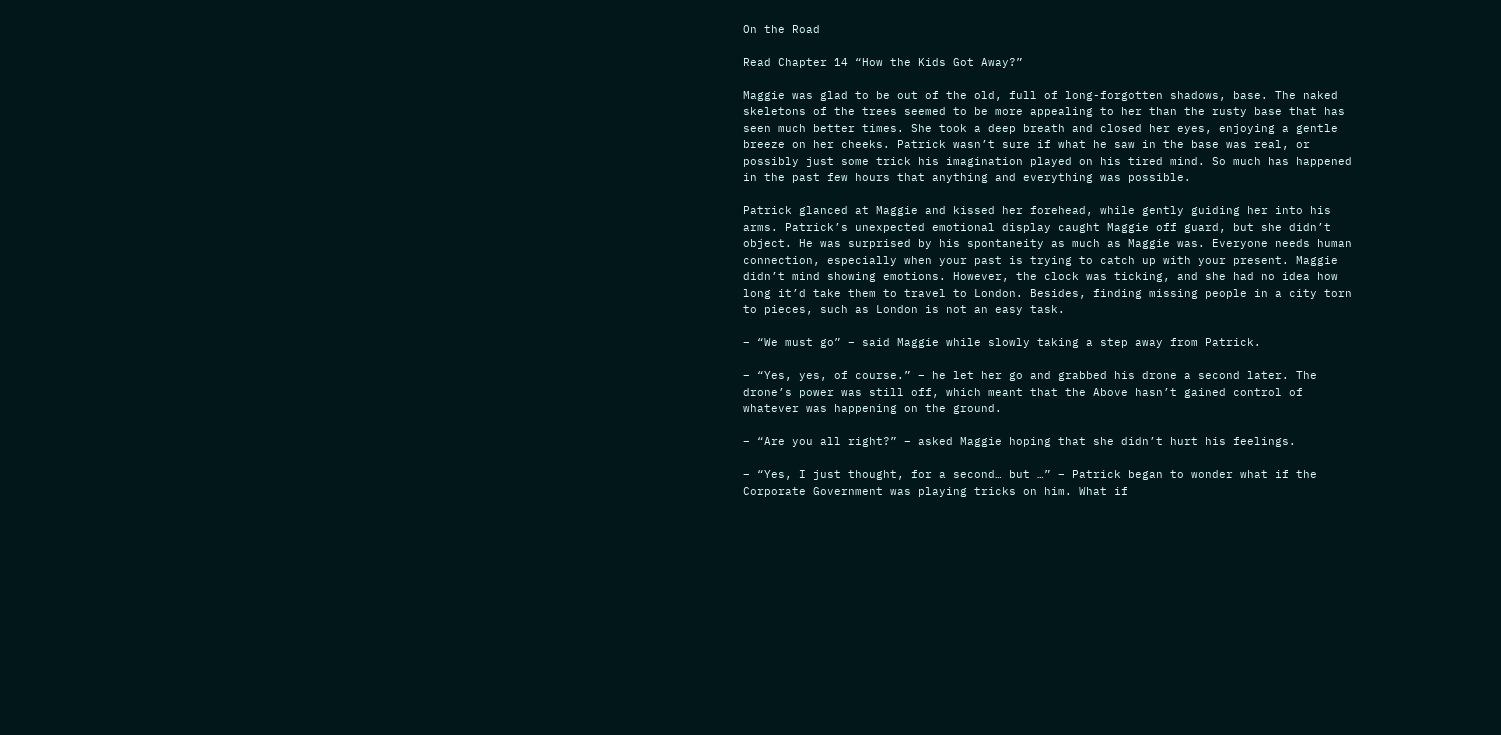On the Road

Read Chapter 14 “How the Kids Got Away?”

Maggie was glad to be out of the old, full of long-forgotten shadows, base. The naked skeletons of the trees seemed to be more appealing to her than the rusty base that has seen much better times. She took a deep breath and closed her eyes, enjoying a gentle breeze on her cheeks. Patrick wasn’t sure if what he saw in the base was real, or possibly just some trick his imagination played on his tired mind. So much has happened in the past few hours that anything and everything was possible.

Patrick glanced at Maggie and kissed her forehead, while gently guiding her into his arms. Patrick’s unexpected emotional display caught Maggie off guard, but she didn’t object. He was surprised by his spontaneity as much as Maggie was. Everyone needs human connection, especially when your past is trying to catch up with your present. Maggie didn’t mind showing emotions. However, the clock was ticking, and she had no idea how long it’d take them to travel to London. Besides, finding missing people in a city torn to pieces, such as London is not an easy task.

– “We must go” – said Maggie while slowly taking a step away from Patrick.

– “Yes, yes, of course.” – he let her go and grabbed his drone a second later. The drone’s power was still off, which meant that the Above hasn’t gained control of whatever was happening on the ground.

– “Are you all right?” – asked Maggie hoping that she didn’t hurt his feelings.

– “Yes, I just thought, for a second… but …” – Patrick began to wonder what if the Corporate Government was playing tricks on him. What if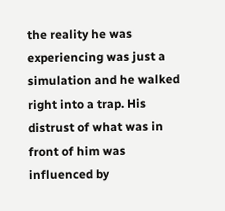the reality he was experiencing was just a simulation and he walked right into a trap. His distrust of what was in front of him was influenced by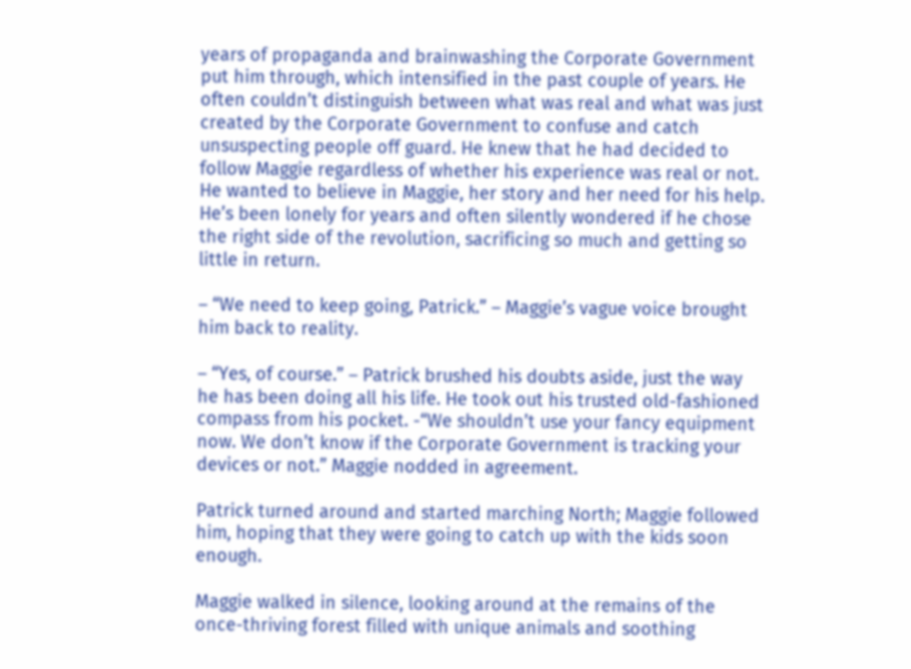years of propaganda and brainwashing the Corporate Government put him through, which intensified in the past couple of years. He often couldn’t distinguish between what was real and what was just created by the Corporate Government to confuse and catch unsuspecting people off guard. He knew that he had decided to follow Maggie regardless of whether his experience was real or not. He wanted to believe in Maggie, her story and her need for his help. He’s been lonely for years and often silently wondered if he chose the right side of the revolution, sacrificing so much and getting so little in return.

– “We need to keep going, Patrick.” – Maggie’s vague voice brought him back to reality.

– “Yes, of course.” – Patrick brushed his doubts aside, just the way he has been doing all his life. He took out his trusted old-fashioned compass from his pocket. -“We shouldn’t use your fancy equipment now. We don’t know if the Corporate Government is tracking your devices or not.” Maggie nodded in agreement.

Patrick turned around and started marching North; Maggie followed him, hoping that they were going to catch up with the kids soon enough.

Maggie walked in silence, looking around at the remains of the once-thriving forest filled with unique animals and soothing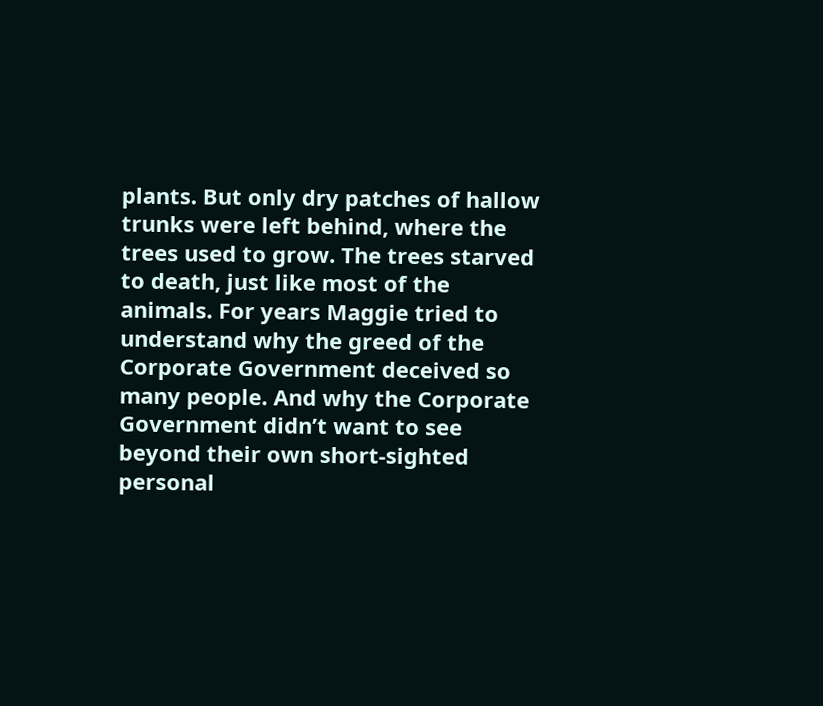plants. But only dry patches of hallow trunks were left behind, where the trees used to grow. The trees starved to death, just like most of the animals. For years Maggie tried to understand why the greed of the Corporate Government deceived so many people. And why the Corporate Government didn’t want to see beyond their own short-sighted personal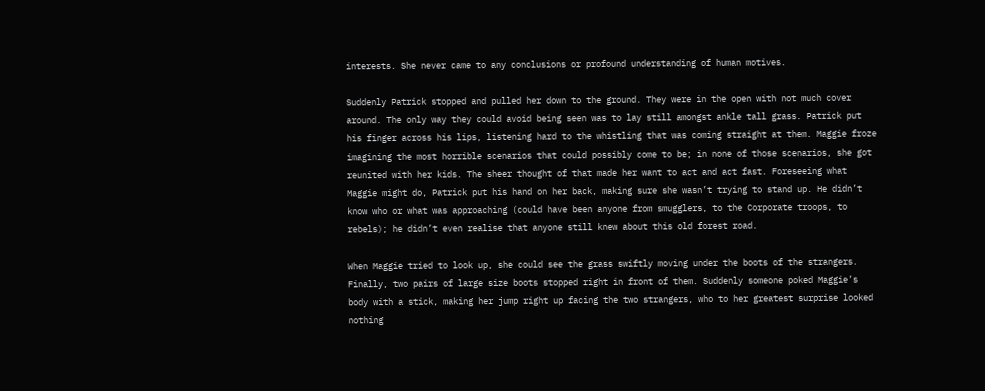interests. She never came to any conclusions or profound understanding of human motives.

Suddenly Patrick stopped and pulled her down to the ground. They were in the open with not much cover around. The only way they could avoid being seen was to lay still amongst ankle tall grass. Patrick put his finger across his lips, listening hard to the whistling that was coming straight at them. Maggie froze imagining the most horrible scenarios that could possibly come to be; in none of those scenarios, she got reunited with her kids. The sheer thought of that made her want to act and act fast. Foreseeing what Maggie might do, Patrick put his hand on her back, making sure she wasn’t trying to stand up. He didn’t know who or what was approaching (could have been anyone from smugglers, to the Corporate troops, to rebels); he didn’t even realise that anyone still knew about this old forest road.

When Maggie tried to look up, she could see the grass swiftly moving under the boots of the strangers. Finally, two pairs of large size boots stopped right in front of them. Suddenly someone poked Maggie’s body with a stick, making her jump right up facing the two strangers, who to her greatest surprise looked nothing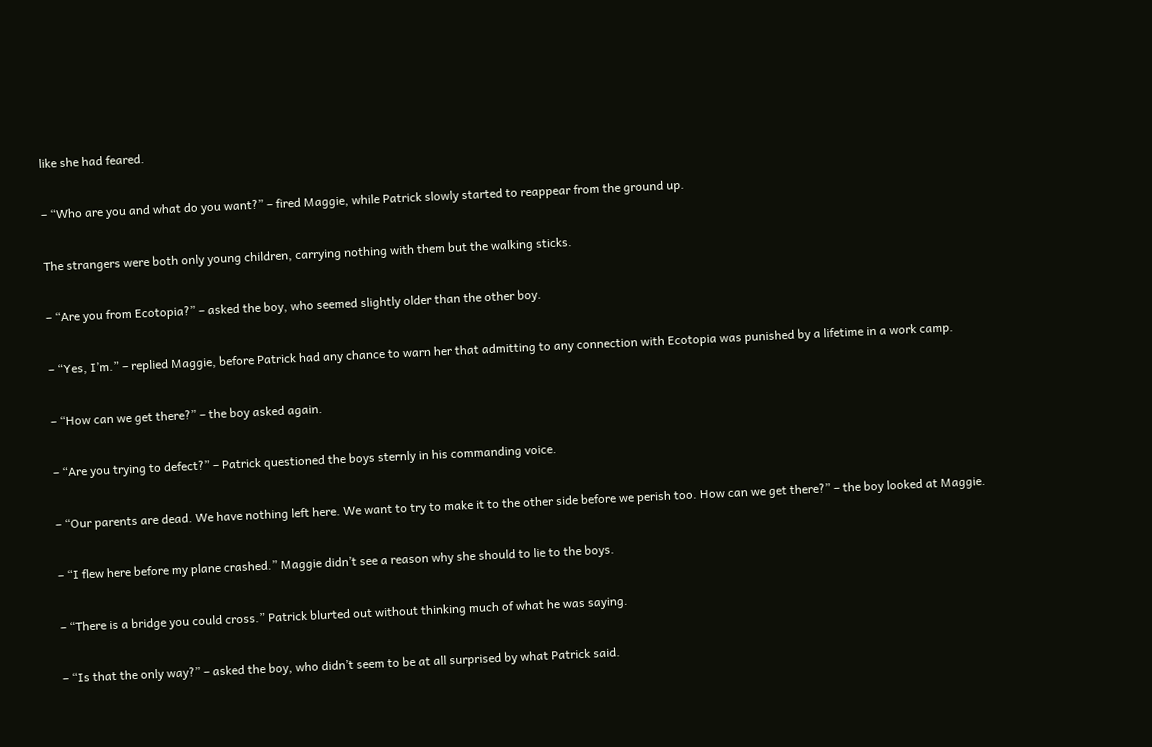like she had feared.

– “Who are you and what do you want?” – fired Maggie, while Patrick slowly started to reappear from the ground up.

The strangers were both only young children, carrying nothing with them but the walking sticks.

– “Are you from Ecotopia?” – asked the boy, who seemed slightly older than the other boy.

– “Yes, I’m.” – replied Maggie, before Patrick had any chance to warn her that admitting to any connection with Ecotopia was punished by a lifetime in a work camp.

– “How can we get there?” – the boy asked again.

– “Are you trying to defect?” – Patrick questioned the boys sternly in his commanding voice.

– “Our parents are dead. We have nothing left here. We want to try to make it to the other side before we perish too. How can we get there?” – the boy looked at Maggie.

– “I flew here before my plane crashed.” Maggie didn’t see a reason why she should to lie to the boys.

– “There is a bridge you could cross.” Patrick blurted out without thinking much of what he was saying.

– “Is that the only way?” – asked the boy, who didn’t seem to be at all surprised by what Patrick said.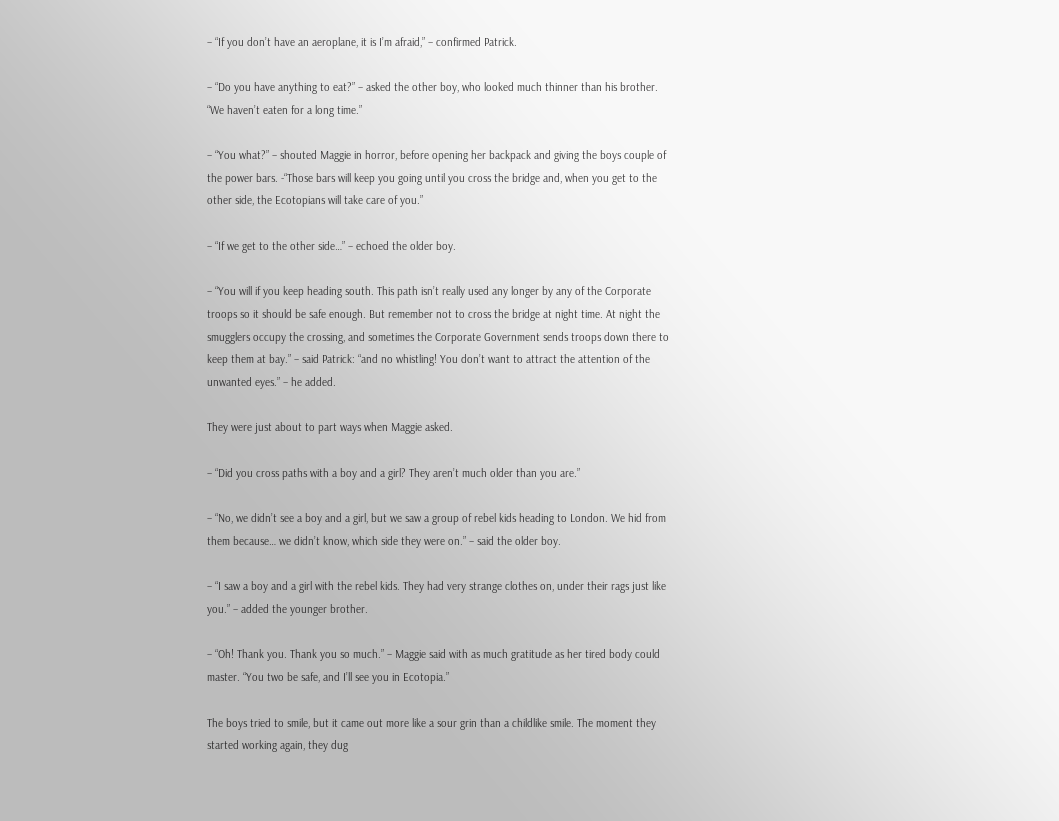– “If you don’t have an aeroplane, it is I’m afraid,” – confirmed Patrick.

– “Do you have anything to eat?” – asked the other boy, who looked much thinner than his brother. “We haven’t eaten for a long time.”

– “You what?” – shouted Maggie in horror, before opening her backpack and giving the boys couple of the power bars. -“Those bars will keep you going until you cross the bridge and, when you get to the other side, the Ecotopians will take care of you.”

– “If we get to the other side…” – echoed the older boy.

– “You will if you keep heading south. This path isn’t really used any longer by any of the Corporate troops so it should be safe enough. But remember not to cross the bridge at night time. At night the smugglers occupy the crossing, and sometimes the Corporate Government sends troops down there to keep them at bay.” – said Patrick: “and no whistling! You don’t want to attract the attention of the unwanted eyes.” – he added.

They were just about to part ways when Maggie asked.

– “Did you cross paths with a boy and a girl? They aren’t much older than you are.”

– “No, we didn’t see a boy and a girl, but we saw a group of rebel kids heading to London. We hid from them because… we didn’t know, which side they were on.” – said the older boy.

– “I saw a boy and a girl with the rebel kids. They had very strange clothes on, under their rags just like you.” – added the younger brother.

– “Oh! Thank you. Thank you so much.” – Maggie said with as much gratitude as her tired body could master. “You two be safe, and I’ll see you in Ecotopia.”

The boys tried to smile, but it came out more like a sour grin than a childlike smile. The moment they started working again, they dug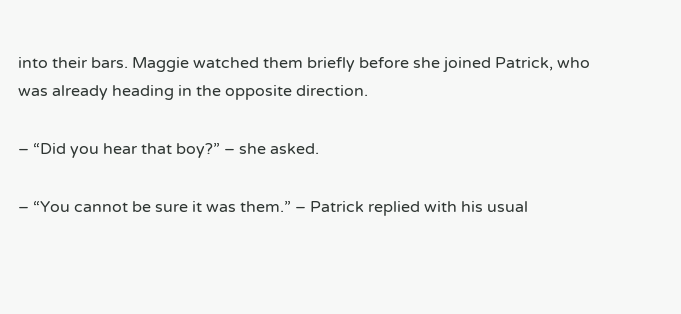into their bars. Maggie watched them briefly before she joined Patrick, who was already heading in the opposite direction.

– “Did you hear that boy?” – she asked.

– “You cannot be sure it was them.” – Patrick replied with his usual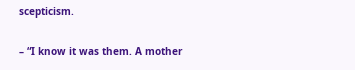scepticism.

– “I know it was them. A mother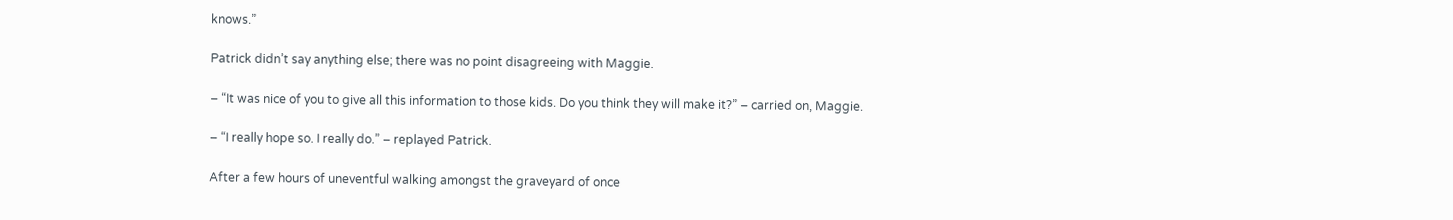knows.”

Patrick didn’t say anything else; there was no point disagreeing with Maggie.

– “It was nice of you to give all this information to those kids. Do you think they will make it?” – carried on, Maggie.

– “I really hope so. I really do.” – replayed Patrick.

After a few hours of uneventful walking amongst the graveyard of once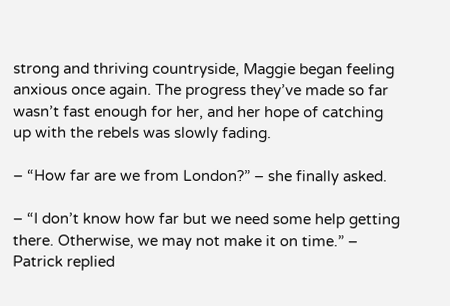strong and thriving countryside, Maggie began feeling anxious once again. The progress they’ve made so far wasn’t fast enough for her, and her hope of catching up with the rebels was slowly fading.

– “How far are we from London?” – she finally asked.

– “I don’t know how far but we need some help getting there. Otherwise, we may not make it on time.” – Patrick replied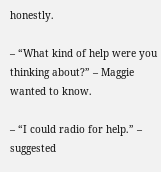honestly.

– “What kind of help were you thinking about?” – Maggie wanted to know.

– “I could radio for help.” – suggested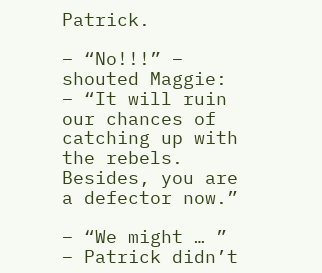Patrick.

– “No!!!” – shouted Maggie: – “It will ruin our chances of catching up with the rebels. Besides, you are a defector now.”

– “We might … ” – Patrick didn’t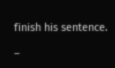finish his sentence.

–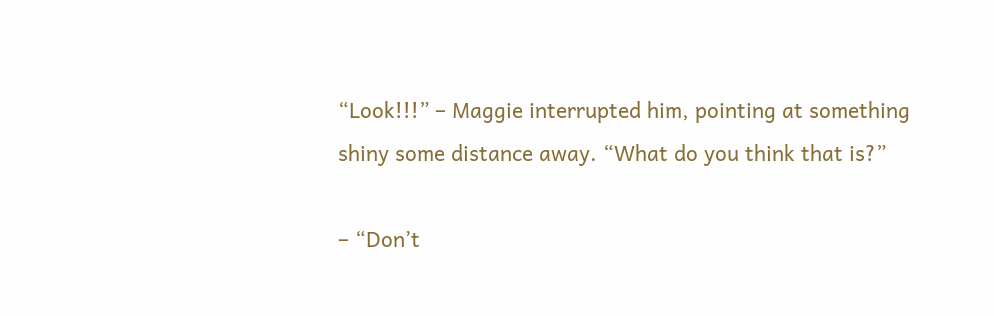“Look!!!” – Maggie interrupted him, pointing at something shiny some distance away. “What do you think that is?”

– “Don’t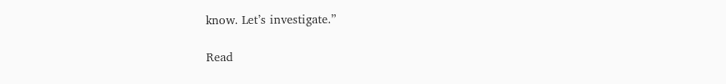know. Let’s investigate.”

Read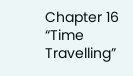Chapter 16 “Time Travelling”